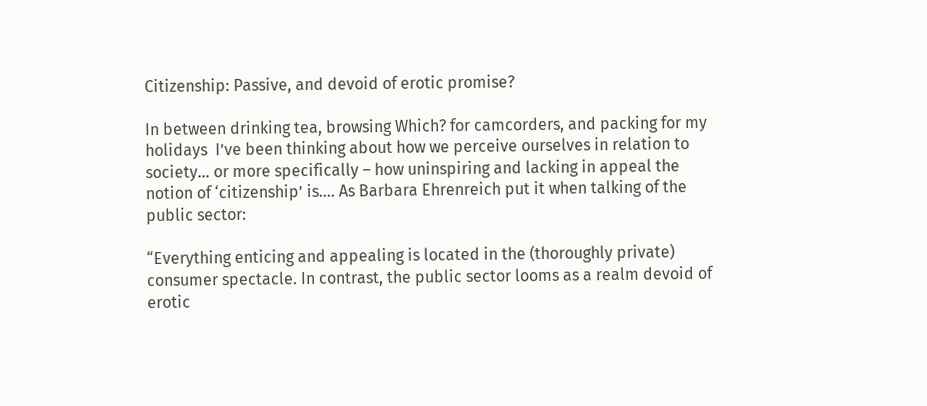Citizenship: Passive, and devoid of erotic promise?

In between drinking tea, browsing Which? for camcorders, and packing for my holidays  I’ve been thinking about how we perceive ourselves in relation to society… or more specifically – how uninspiring and lacking in appeal the notion of ‘citizenship’ is…. As Barbara Ehrenreich put it when talking of the public sector:

“Everything enticing and appealing is located in the (thoroughly private) consumer spectacle. In contrast, the public sector looms as a realm devoid of erotic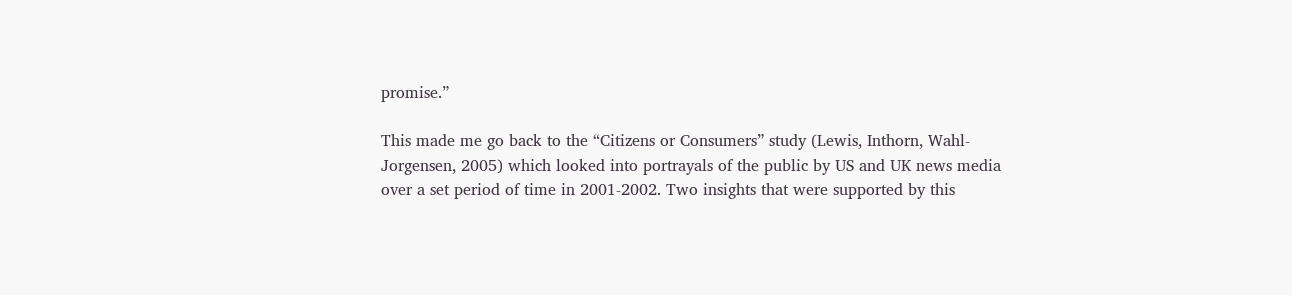promise.”

This made me go back to the “Citizens or Consumers” study (Lewis, Inthorn, Wahl-Jorgensen, 2005) which looked into portrayals of the public by US and UK news media over a set period of time in 2001-2002. Two insights that were supported by this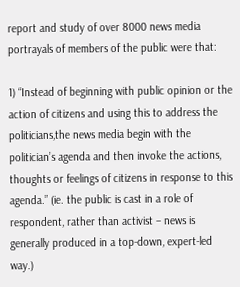report and study of over 8000 news media portrayals of members of the public were that:

1) “Instead of beginning with public opinion or the action of citizens and using this to address the politicians,the news media begin with the politician’s agenda and then invoke the actions, thoughts or feelings of citizens in response to this agenda.” (ie. the public is cast in a role of respondent, rather than activist – news is generally produced in a top-down, expert-led way.)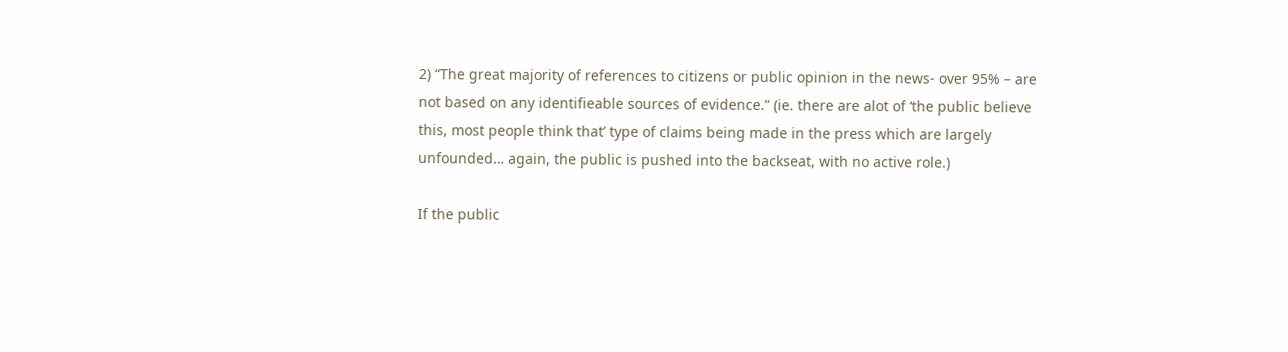2) “The great majority of references to citizens or public opinion in the news- over 95% – are not based on any identifieable sources of evidence.” (ie. there are alot of ‘the public believe this, most people think that’ type of claims being made in the press which are largely unfounded… again, the public is pushed into the backseat, with no active role.)

If the public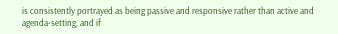is consistently portrayed as being passive and responsive rather than active and agenda-setting, and if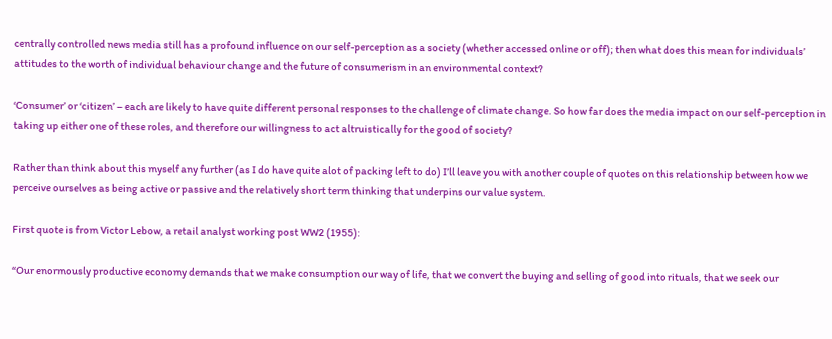centrally controlled news media still has a profound influence on our self-perception as a society (whether accessed online or off); then what does this mean for individuals’ attitudes to the worth of individual behaviour change and the future of consumerism in an environmental context?

‘Consumer’ or ‘citizen’ – each are likely to have quite different personal responses to the challenge of climate change. So how far does the media impact on our self-perception in taking up either one of these roles, and therefore our willingness to act altruistically for the good of society?

Rather than think about this myself any further (as I do have quite alot of packing left to do) I’ll leave you with another couple of quotes on this relationship between how we perceive ourselves as being active or passive and the relatively short term thinking that underpins our value system.

First quote is from Victor Lebow, a retail analyst working post WW2 (1955):

“Our enormously productive economy demands that we make consumption our way of life, that we convert the buying and selling of good into rituals, that we seek our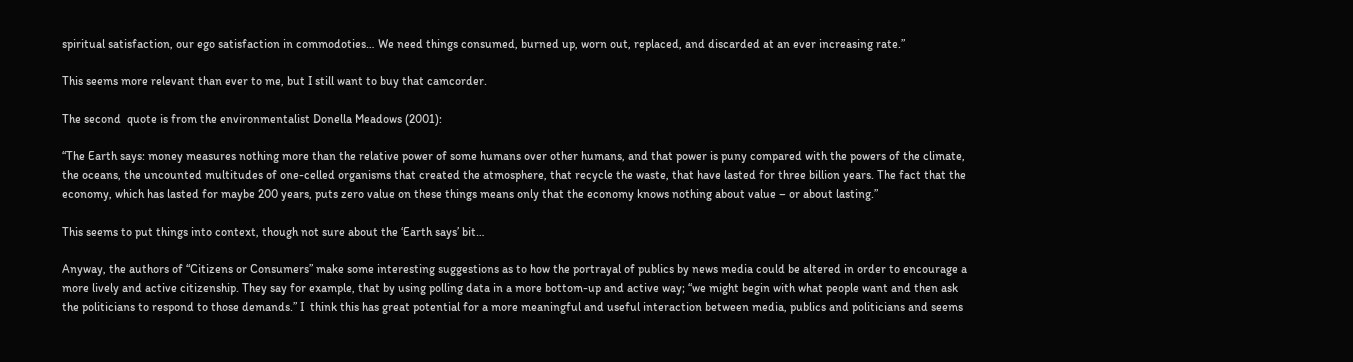spiritual satisfaction, our ego satisfaction in commodoties… We need things consumed, burned up, worn out, replaced, and discarded at an ever increasing rate.”

This seems more relevant than ever to me, but I still want to buy that camcorder.

The second  quote is from the environmentalist Donella Meadows (2001):

“The Earth says: money measures nothing more than the relative power of some humans over other humans, and that power is puny compared with the powers of the climate, the oceans, the uncounted multitudes of one-celled organisms that created the atmosphere, that recycle the waste, that have lasted for three billion years. The fact that the economy, which has lasted for maybe 200 years, puts zero value on these things means only that the economy knows nothing about value – or about lasting.”

This seems to put things into context, though not sure about the ‘Earth says’ bit…

Anyway, the authors of “Citizens or Consumers” make some interesting suggestions as to how the portrayal of publics by news media could be altered in order to encourage a more lively and active citizenship. They say for example, that by using polling data in a more bottom-up and active way; “we might begin with what people want and then ask the politicians to respond to those demands.” I  think this has great potential for a more meaningful and useful interaction between media, publics and politicians and seems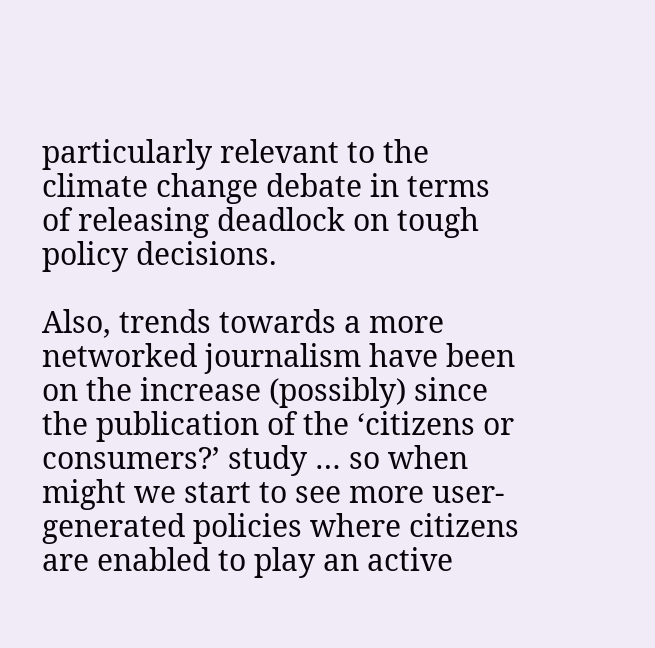particularly relevant to the climate change debate in terms of releasing deadlock on tough policy decisions.

Also, trends towards a more networked journalism have been on the increase (possibly) since the publication of the ‘citizens or consumers?’ study … so when might we start to see more user-generated policies where citizens are enabled to play an active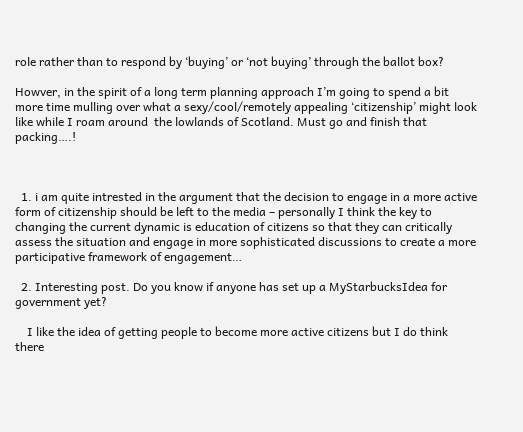role rather than to respond by ‘buying’ or ‘not buying’ through the ballot box?

Howver, in the spirit of a long term planning approach I’m going to spend a bit more time mulling over what a sexy/cool/remotely appealing ‘citizenship’ might look like while I roam around  the lowlands of Scotland. Must go and finish that packing….!



  1. i am quite intrested in the argument that the decision to engage in a more active form of citizenship should be left to the media – personally I think the key to changing the current dynamic is education of citizens so that they can critically assess the situation and engage in more sophisticated discussions to create a more participative framework of engagement…

  2. Interesting post. Do you know if anyone has set up a MyStarbucksIdea for government yet?

    I like the idea of getting people to become more active citizens but I do think there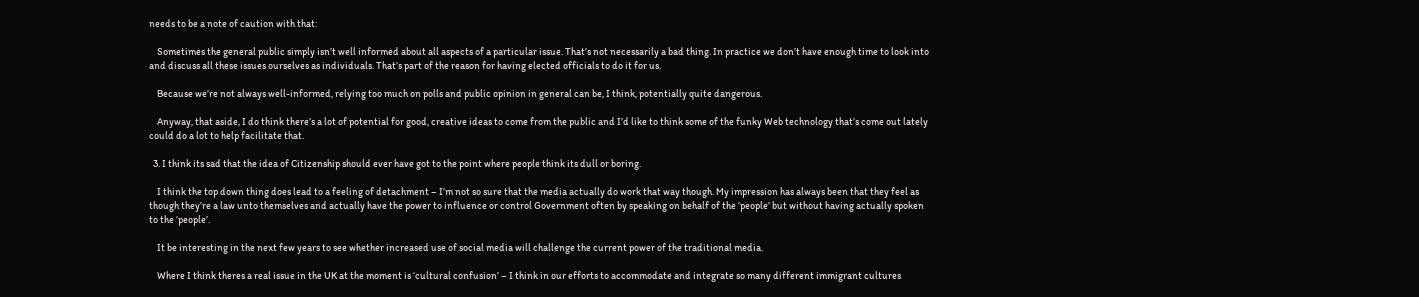needs to be a note of caution with that:

    Sometimes the general public simply isn’t well informed about all aspects of a particular issue. That’s not necessarily a bad thing. In practice we don’t have enough time to look into and discuss all these issues ourselves as individuals. That’s part of the reason for having elected officials to do it for us.

    Because we’re not always well-informed, relying too much on polls and public opinion in general can be, I think, potentially quite dangerous.

    Anyway, that aside, I do think there’s a lot of potential for good, creative ideas to come from the public and I’d like to think some of the funky Web technology that’s come out lately could do a lot to help facilitate that.

  3. I think its sad that the idea of Citizenship should ever have got to the point where people think its dull or boring.

    I think the top down thing does lead to a feeling of detachment – I’m not so sure that the media actually do work that way though. My impression has always been that they feel as though they’re a law unto themselves and actually have the power to influence or control Government often by speaking on behalf of the ‘people’ but without having actually spoken to the ‘people’.

    It be interesting in the next few years to see whether increased use of social media will challenge the current power of the traditional media.

    Where I think theres a real issue in the UK at the moment is ‘cultural confusion’ – I think in our efforts to accommodate and integrate so many different immigrant cultures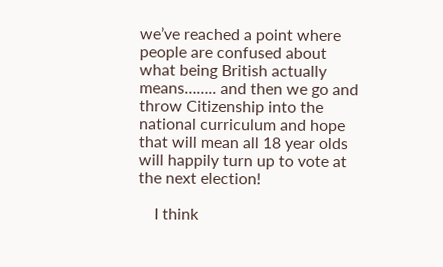we’ve reached a point where people are confused about what being British actually means…….. and then we go and throw Citizenship into the national curriculum and hope that will mean all 18 year olds will happily turn up to vote at the next election!

    I think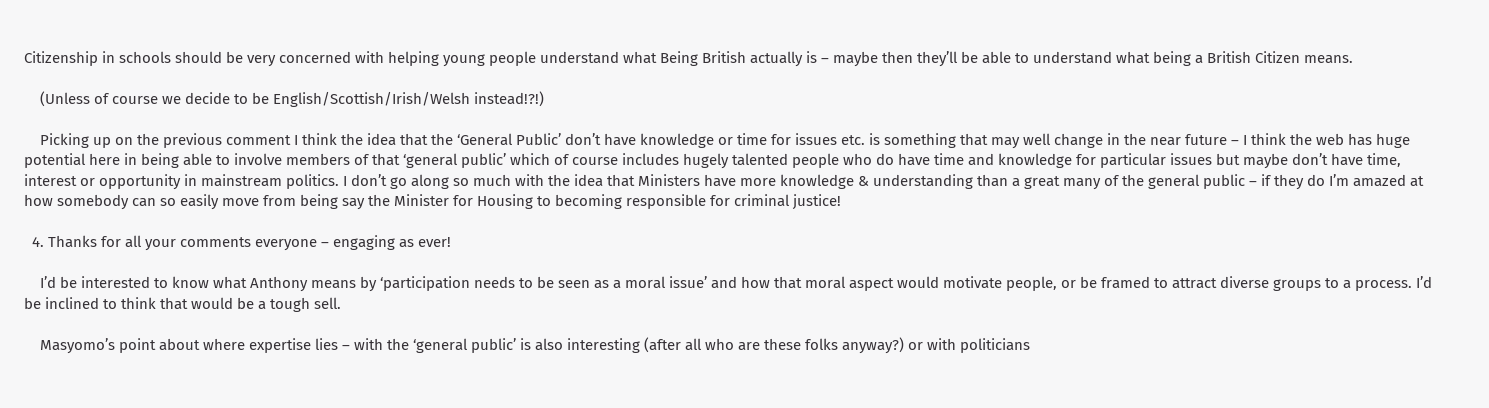Citizenship in schools should be very concerned with helping young people understand what Being British actually is – maybe then they’ll be able to understand what being a British Citizen means.

    (Unless of course we decide to be English/Scottish/Irish/Welsh instead!?!)

    Picking up on the previous comment I think the idea that the ‘General Public’ don’t have knowledge or time for issues etc. is something that may well change in the near future – I think the web has huge potential here in being able to involve members of that ‘general public’ which of course includes hugely talented people who do have time and knowledge for particular issues but maybe don’t have time, interest or opportunity in mainstream politics. I don’t go along so much with the idea that Ministers have more knowledge & understanding than a great many of the general public – if they do I’m amazed at how somebody can so easily move from being say the Minister for Housing to becoming responsible for criminal justice!

  4. Thanks for all your comments everyone – engaging as ever!

    I’d be interested to know what Anthony means by ‘participation needs to be seen as a moral issue’ and how that moral aspect would motivate people, or be framed to attract diverse groups to a process. I’d be inclined to think that would be a tough sell.

    Masyomo’s point about where expertise lies – with the ‘general public’ is also interesting (after all who are these folks anyway?) or with politicians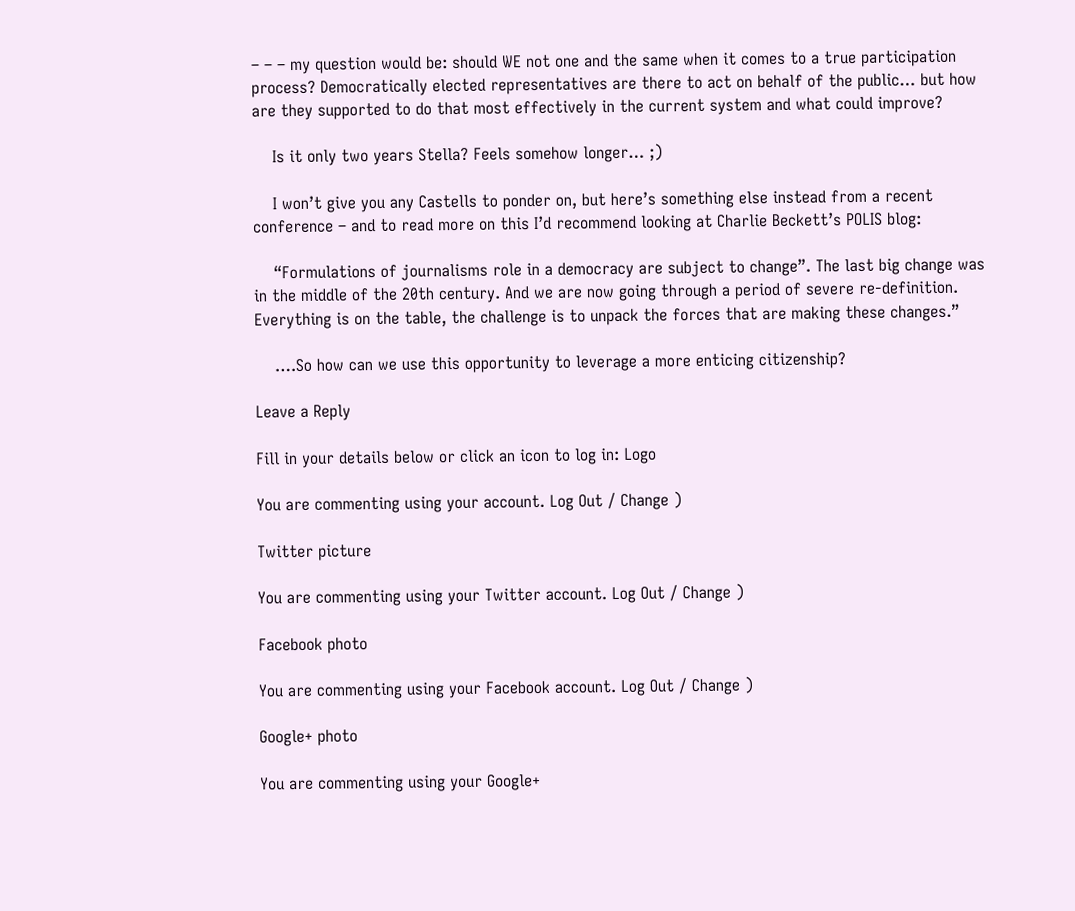– – – my question would be: should WE not one and the same when it comes to a true participation process? Democratically elected representatives are there to act on behalf of the public… but how are they supported to do that most effectively in the current system and what could improve?

    Is it only two years Stella? Feels somehow longer… ;)

    I won’t give you any Castells to ponder on, but here’s something else instead from a recent conference – and to read more on this I’d recommend looking at Charlie Beckett’s POLIS blog:

    “Formulations of journalisms role in a democracy are subject to change”. The last big change was in the middle of the 20th century. And we are now going through a period of severe re-definition. Everything is on the table, the challenge is to unpack the forces that are making these changes.”

    ….So how can we use this opportunity to leverage a more enticing citizenship?

Leave a Reply

Fill in your details below or click an icon to log in: Logo

You are commenting using your account. Log Out / Change )

Twitter picture

You are commenting using your Twitter account. Log Out / Change )

Facebook photo

You are commenting using your Facebook account. Log Out / Change )

Google+ photo

You are commenting using your Google+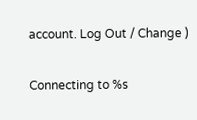account. Log Out / Change )

Connecting to %s